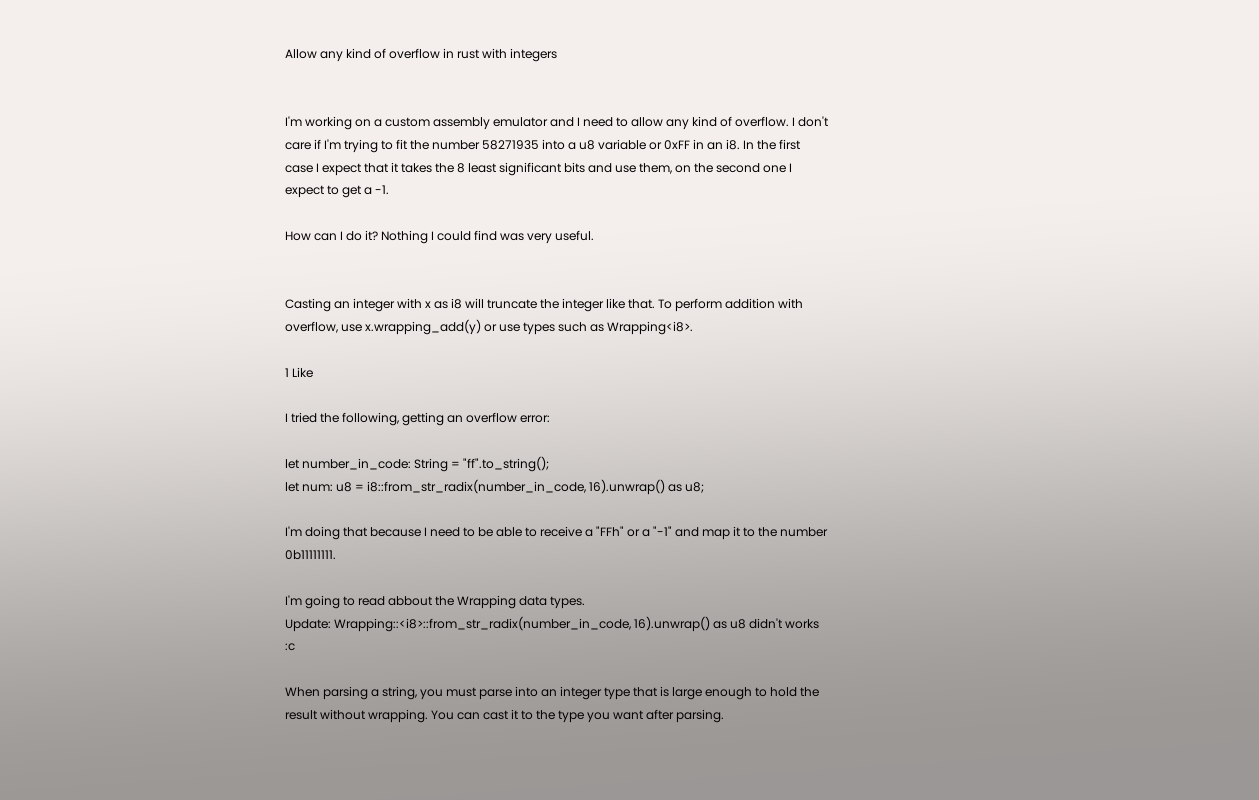Allow any kind of overflow in rust with integers


I'm working on a custom assembly emulator and I need to allow any kind of overflow. I don't care if I'm trying to fit the number 58271935 into a u8 variable or 0xFF in an i8. In the first case I expect that it takes the 8 least significant bits and use them, on the second one I expect to get a -1.

How can I do it? Nothing I could find was very useful.


Casting an integer with x as i8 will truncate the integer like that. To perform addition with overflow, use x.wrapping_add(y) or use types such as Wrapping<i8>.

1 Like

I tried the following, getting an overflow error:

let number_in_code: String = "ff".to_string();
let num: u8 = i8::from_str_radix(number_in_code, 16).unwrap() as u8;

I'm doing that because I need to be able to receive a "FFh" or a "-1" and map it to the number 0b11111111.

I'm going to read abbout the Wrapping data types.
Update: Wrapping::<i8>::from_str_radix(number_in_code, 16).unwrap() as u8 didn't works :c

When parsing a string, you must parse into an integer type that is large enough to hold the result without wrapping. You can cast it to the type you want after parsing.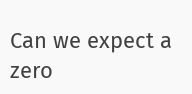Can we expect a zero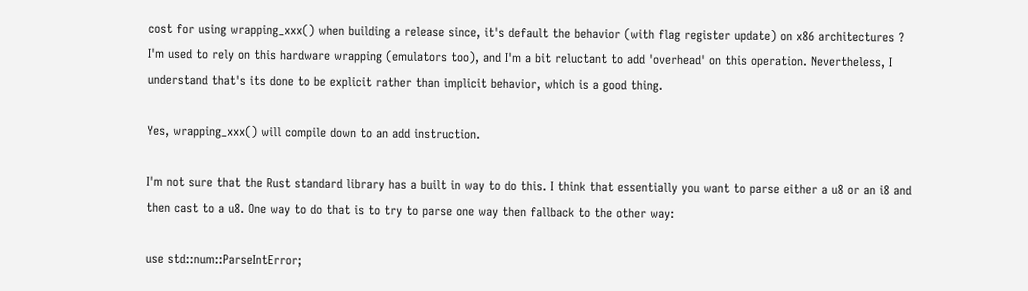cost for using wrapping_xxx() when building a release since, it's default the behavior (with flag register update) on x86 architectures ? I'm used to rely on this hardware wrapping (emulators too), and I'm a bit reluctant to add 'overhead' on this operation. Nevertheless, I understand that's its done to be explicit rather than implicit behavior, which is a good thing.

Yes, wrapping_xxx() will compile down to an add instruction.

I'm not sure that the Rust standard library has a built in way to do this. I think that essentially you want to parse either a u8 or an i8 and then cast to a u8. One way to do that is to try to parse one way then fallback to the other way:

use std::num::ParseIntError;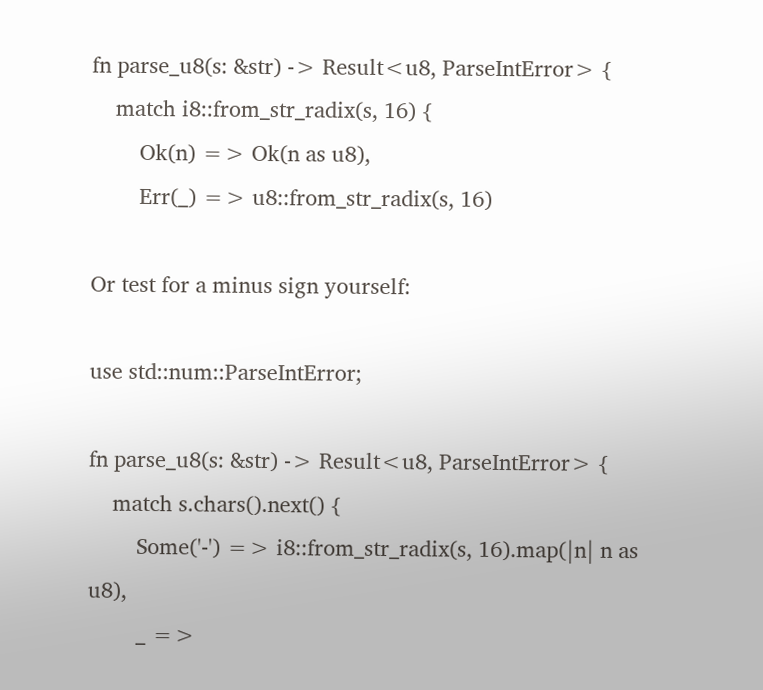fn parse_u8(s: &str) -> Result<u8, ParseIntError> {
    match i8::from_str_radix(s, 16) {
        Ok(n) => Ok(n as u8),
        Err(_) => u8::from_str_radix(s, 16)

Or test for a minus sign yourself:

use std::num::ParseIntError;

fn parse_u8(s: &str) -> Result<u8, ParseIntError> {
    match s.chars().next() {
        Some('-') => i8::from_str_radix(s, 16).map(|n| n as u8),
        _ =>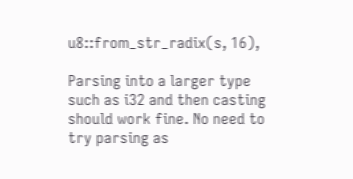u8::from_str_radix(s, 16),

Parsing into a larger type such as i32 and then casting should work fine. No need to try parsing as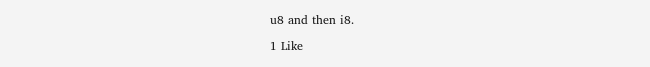u8 and then i8.

1 Like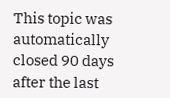This topic was automatically closed 90 days after the last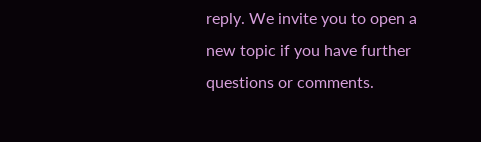reply. We invite you to open a new topic if you have further questions or comments.